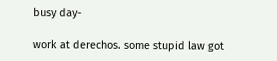busy day-

work at derechos. some stupid law got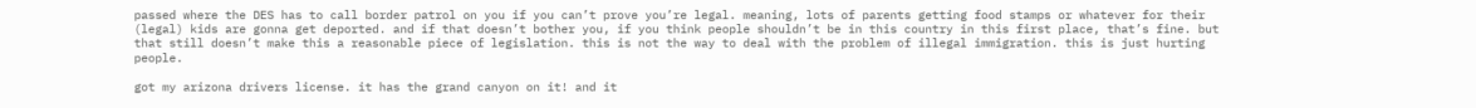passed where the DES has to call border patrol on you if you can’t prove you’re legal. meaning, lots of parents getting food stamps or whatever for their (legal) kids are gonna get deported. and if that doesn’t bother you, if you think people shouldn’t be in this country in this first place, that’s fine. but that still doesn’t make this a reasonable piece of legislation. this is not the way to deal with the problem of illegal immigration. this is just hurting people.

got my arizona drivers license. it has the grand canyon on it! and it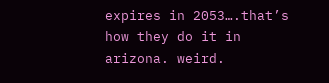expires in 2053….that’s how they do it in arizona. weird.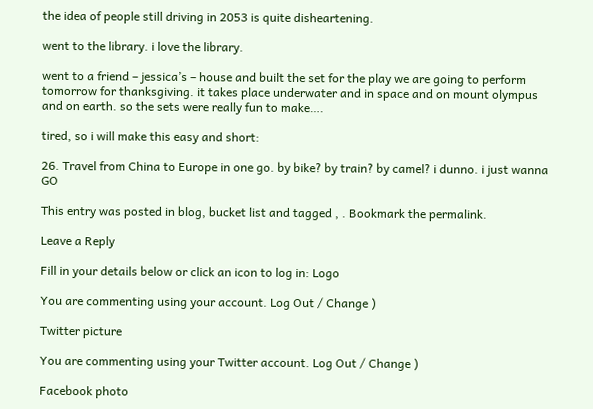the idea of people still driving in 2053 is quite disheartening.

went to the library. i love the library.

went to a friend – jessica’s – house and built the set for the play we are going to perform tomorrow for thanksgiving. it takes place underwater and in space and on mount olympus and on earth. so the sets were really fun to make….

tired, so i will make this easy and short:

26. Travel from China to Europe in one go. by bike? by train? by camel? i dunno. i just wanna GO

This entry was posted in blog, bucket list and tagged , . Bookmark the permalink.

Leave a Reply

Fill in your details below or click an icon to log in: Logo

You are commenting using your account. Log Out / Change )

Twitter picture

You are commenting using your Twitter account. Log Out / Change )

Facebook photo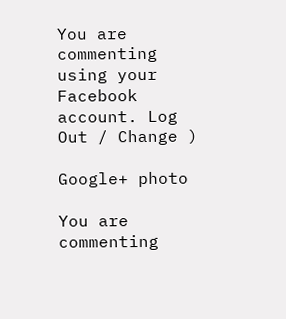You are commenting using your Facebook account. Log Out / Change )

Google+ photo

You are commenting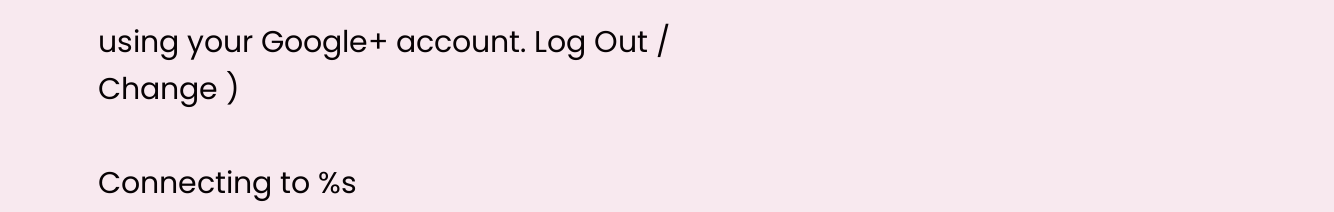using your Google+ account. Log Out / Change )

Connecting to %s